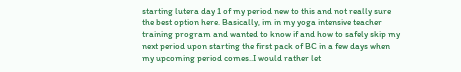starting lutera day 1 of my period new to this and not really sure the best option here. Basically, im in my yoga intensive teacher training program and wanted to know if and how to safely skip my next period upon starting the first pack of BC in a few days when my upcoming period comes..I would rather let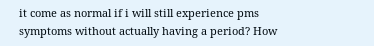it come as normal if i will still experience pms symptoms without actually having a period? How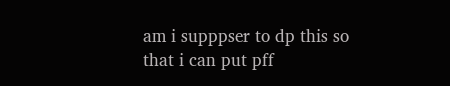am i supppser to dp this so that i can put pff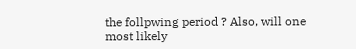the follpwing period ? Also, will one most likely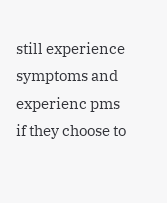still experience symptoms and experienc pms if they choose to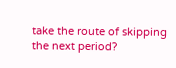take the route of skipping the next period?